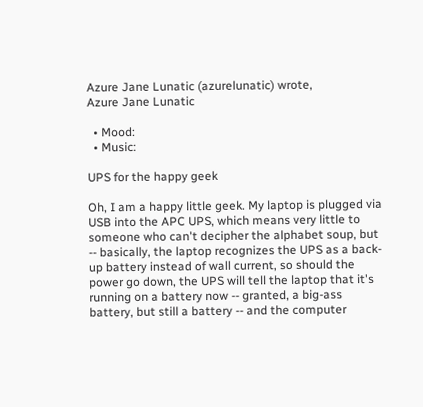Azure Jane Lunatic (azurelunatic) wrote,
Azure Jane Lunatic

  • Mood:
  • Music:

UPS for the happy geek

Oh, I am a happy little geek. My laptop is plugged via USB into the APC UPS, which means very little to someone who can't decipher the alphabet soup, but -- basically, the laptop recognizes the UPS as a back-up battery instead of wall current, so should the power go down, the UPS will tell the laptop that it's running on a battery now -- granted, a big-ass battery, but still a battery -- and the computer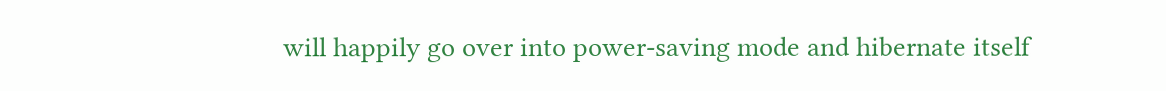will happily go over into power-saving mode and hibernate itself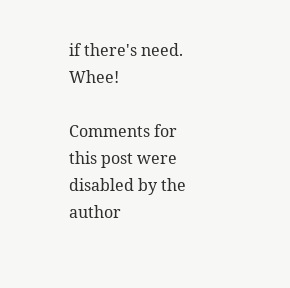if there's need. Whee!

Comments for this post were disabled by the author